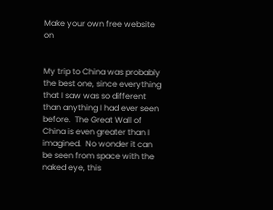Make your own free website on


My trip to China was probably the best one, since everything that I saw was so different than anything I had ever seen before.  The Great Wall of China is even greater than I imagined.  No wonder it can be seen from space with the naked eye, this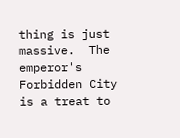thing is just massive.  The emperor's Forbidden City is a treat to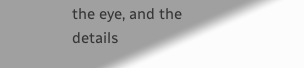the eye, and the details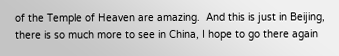of the Temple of Heaven are amazing.  And this is just in Beijing, there is so much more to see in China, I hope to go there again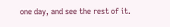one day, and see the rest of it.